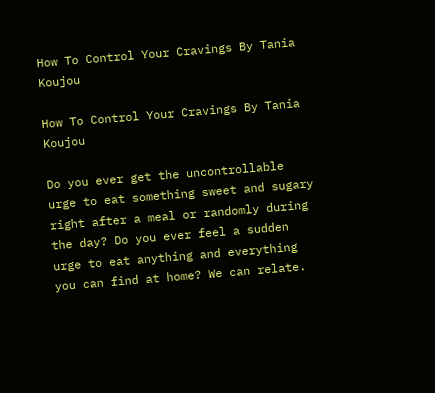How To Control Your Cravings By Tania Koujou

How To Control Your Cravings By Tania Koujou

Do you ever get the uncontrollable urge to eat something sweet and sugary right after a meal or randomly during the day? Do you ever feel a sudden urge to eat anything and everything you can find at home? We can relate.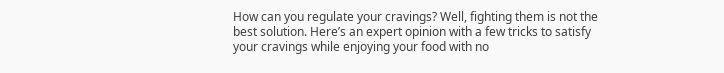How can you regulate your cravings? Well, fighting them is not the best solution. Here’s an expert opinion with a few tricks to satisfy your cravings while enjoying your food with no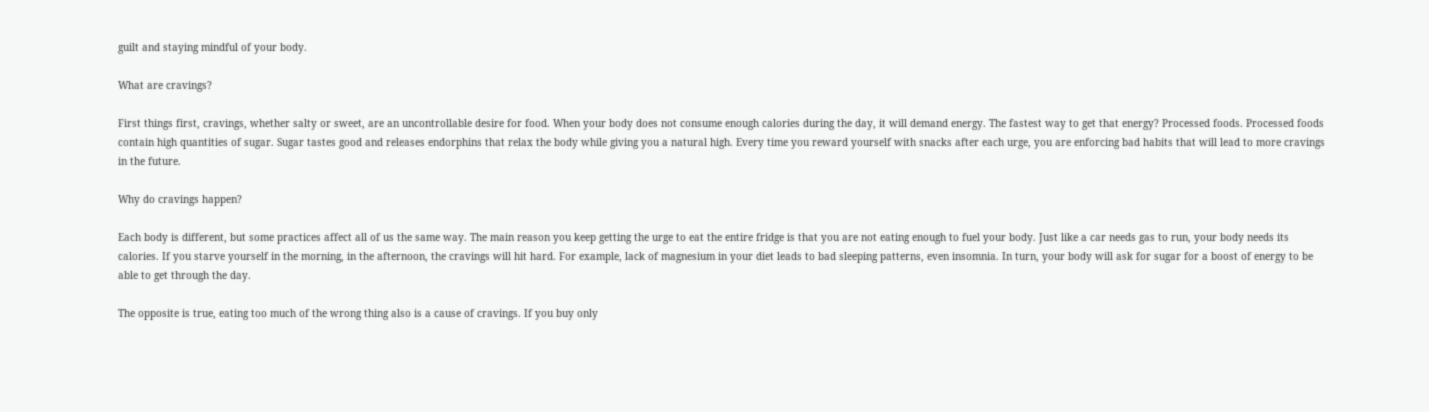guilt and staying mindful of your body.

What are cravings?

First things first, cravings, whether salty or sweet, are an uncontrollable desire for food. When your body does not consume enough calories during the day, it will demand energy. The fastest way to get that energy? Processed foods. Processed foods contain high quantities of sugar. Sugar tastes good and releases endorphins that relax the body while giving you a natural high. Every time you reward yourself with snacks after each urge, you are enforcing bad habits that will lead to more cravings in the future.

Why do cravings happen?

Each body is different, but some practices affect all of us the same way. The main reason you keep getting the urge to eat the entire fridge is that you are not eating enough to fuel your body. Just like a car needs gas to run, your body needs its calories. If you starve yourself in the morning, in the afternoon, the cravings will hit hard. For example, lack of magnesium in your diet leads to bad sleeping patterns, even insomnia. In turn, your body will ask for sugar for a boost of energy to be able to get through the day.

The opposite is true, eating too much of the wrong thing also is a cause of cravings. If you buy only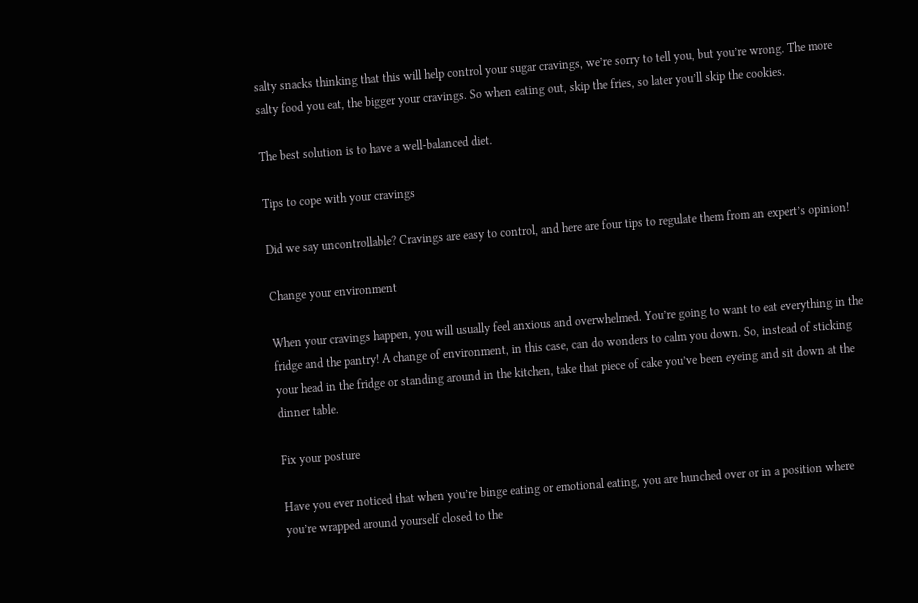salty snacks thinking that this will help control your sugar cravings, we’re sorry to tell you, but you’re wrong. The more salty food you eat, the bigger your cravings. So when eating out, skip the fries, so later you’ll skip the cookies.

The best solution is to have a well-balanced diet.

Tips to cope with your cravings

Did we say uncontrollable? Cravings are easy to control, and here are four tips to regulate them from an expert’s opinion!

Change your environment

When your cravings happen, you will usually feel anxious and overwhelmed. You’re going to want to eat everything in the fridge and the pantry! A change of environment, in this case, can do wonders to calm you down. So, instead of sticking your head in the fridge or standing around in the kitchen, take that piece of cake you’ve been eyeing and sit down at the dinner table.

Fix your posture

Have you ever noticed that when you’re binge eating or emotional eating, you are hunched over or in a position where you’re wrapped around yourself closed to the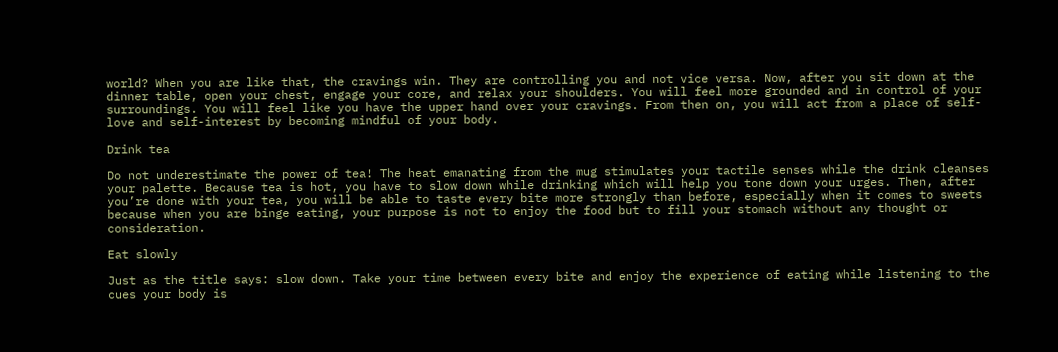world? When you are like that, the cravings win. They are controlling you and not vice versa. Now, after you sit down at the dinner table, open your chest, engage your core, and relax your shoulders. You will feel more grounded and in control of your surroundings. You will feel like you have the upper hand over your cravings. From then on, you will act from a place of self-love and self-interest by becoming mindful of your body.

Drink tea

Do not underestimate the power of tea! The heat emanating from the mug stimulates your tactile senses while the drink cleanses your palette. Because tea is hot, you have to slow down while drinking which will help you tone down your urges. Then, after you’re done with your tea, you will be able to taste every bite more strongly than before, especially when it comes to sweets because when you are binge eating, your purpose is not to enjoy the food but to fill your stomach without any thought or consideration.

Eat slowly

Just as the title says: slow down. Take your time between every bite and enjoy the experience of eating while listening to the cues your body is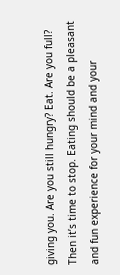giving you. Are you still hungry? Eat. Are you full? Then it’s time to stop. Eating should be a pleasant and fun experience for your mind and your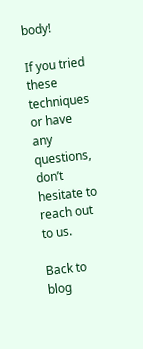body!

If you tried these techniques or have any questions, don’t hesitate to reach out to us.

Back to blog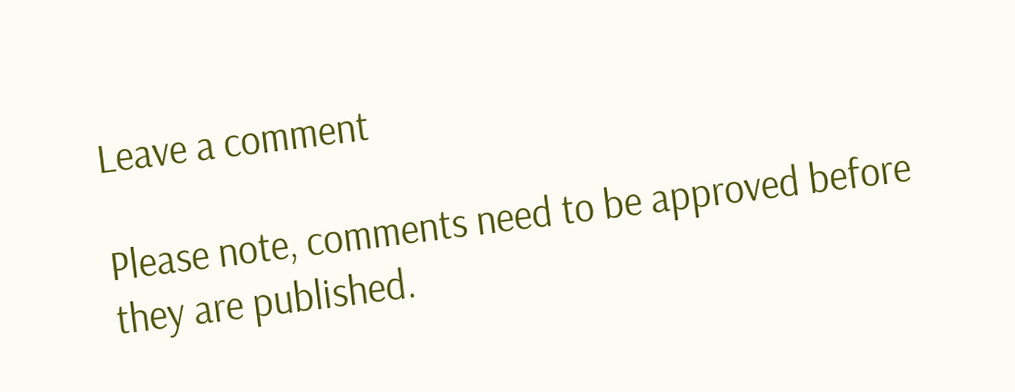Leave a comment

Please note, comments need to be approved before they are published.